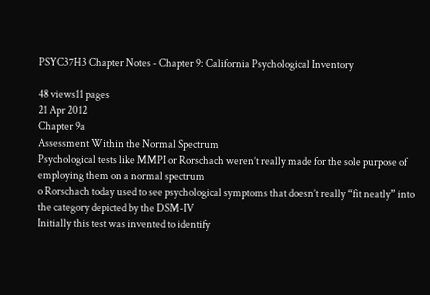PSYC37H3 Chapter Notes - Chapter 9: California Psychological Inventory

48 views11 pages
21 Apr 2012
Chapter 9a
Assessment Within the Normal Spectrum
Psychological tests like MMPI or Rorschach weren’t really made for the sole purpose of
employing them on a normal spectrum
o Rorschach today used to see psychological symptoms that doesn’t really “fit neatly” into
the category depicted by the DSM-IV
Initially this test was invented to identify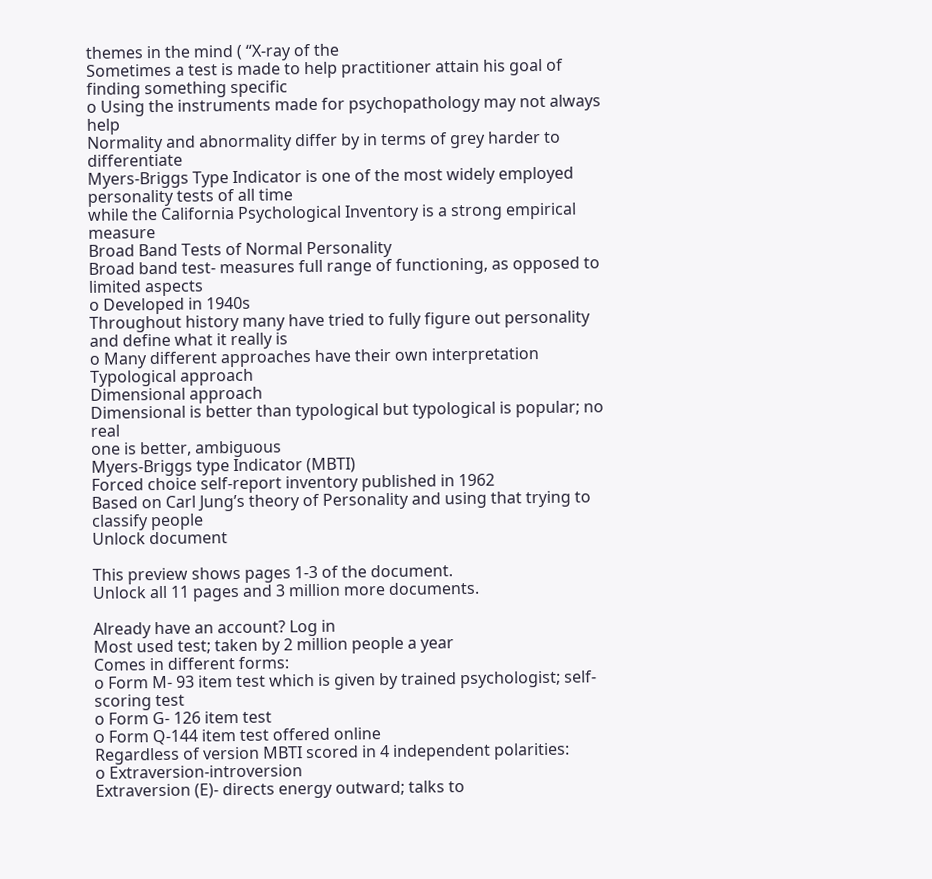themes in the mind ( “X-ray of the
Sometimes a test is made to help practitioner attain his goal of finding something specific
o Using the instruments made for psychopathology may not always help
Normality and abnormality differ by in terms of grey harder to differentiate
Myers-Briggs Type Indicator is one of the most widely employed personality tests of all time
while the California Psychological Inventory is a strong empirical measure
Broad Band Tests of Normal Personality
Broad band test- measures full range of functioning, as opposed to limited aspects
o Developed in 1940s
Throughout history many have tried to fully figure out personality and define what it really is
o Many different approaches have their own interpretation
Typological approach
Dimensional approach
Dimensional is better than typological but typological is popular; no real
one is better, ambiguous
Myers-Briggs type Indicator (MBTI)
Forced choice self-report inventory published in 1962
Based on Carl Jung’s theory of Personality and using that trying to classify people
Unlock document

This preview shows pages 1-3 of the document.
Unlock all 11 pages and 3 million more documents.

Already have an account? Log in
Most used test; taken by 2 million people a year
Comes in different forms:
o Form M- 93 item test which is given by trained psychologist; self-scoring test
o Form G- 126 item test
o Form Q-144 item test offered online
Regardless of version MBTI scored in 4 independent polarities:
o Extraversion-introversion
Extraversion (E)- directs energy outward; talks to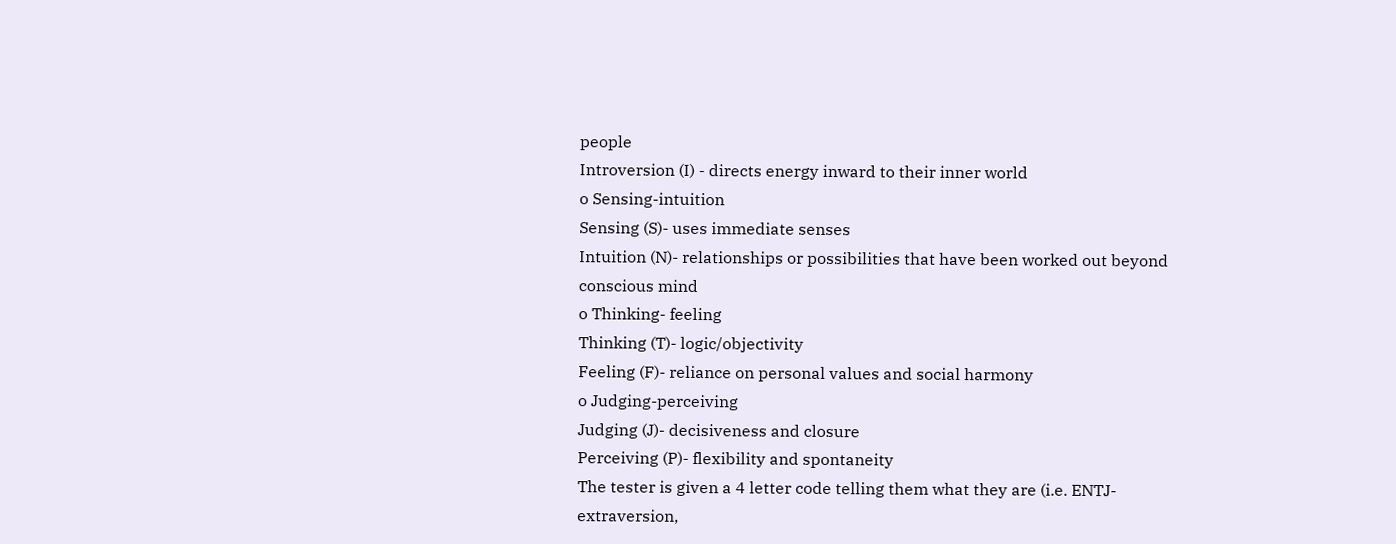people
Introversion (I) - directs energy inward to their inner world
o Sensing-intuition
Sensing (S)- uses immediate senses
Intuition (N)- relationships or possibilities that have been worked out beyond
conscious mind
o Thinking- feeling
Thinking (T)- logic/objectivity
Feeling (F)- reliance on personal values and social harmony
o Judging-perceiving
Judging (J)- decisiveness and closure
Perceiving (P)- flexibility and spontaneity
The tester is given a 4 letter code telling them what they are (i.e. ENTJ-
extraversion,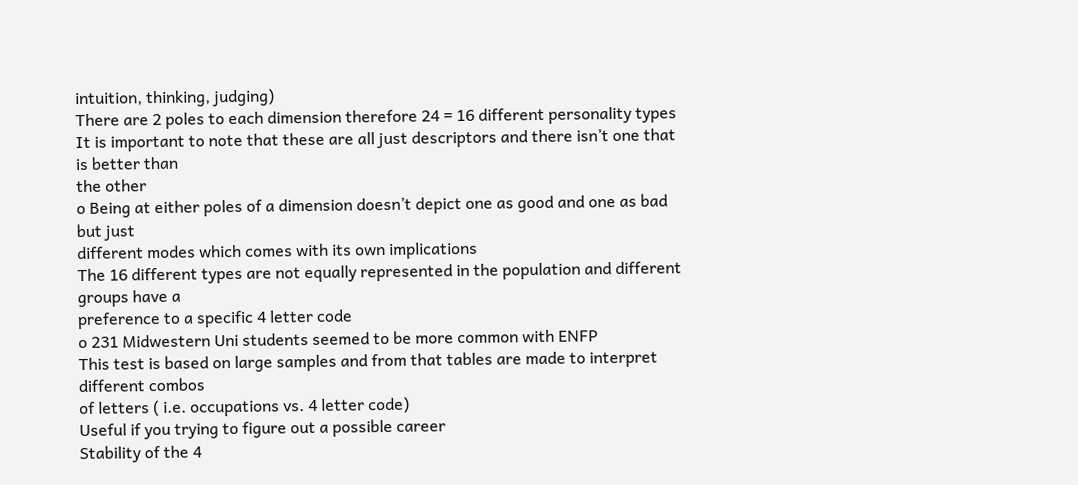intuition, thinking, judging)
There are 2 poles to each dimension therefore 24 = 16 different personality types
It is important to note that these are all just descriptors and there isn’t one that is better than
the other
o Being at either poles of a dimension doesn’t depict one as good and one as bad but just
different modes which comes with its own implications
The 16 different types are not equally represented in the population and different groups have a
preference to a specific 4 letter code
o 231 Midwestern Uni students seemed to be more common with ENFP
This test is based on large samples and from that tables are made to interpret different combos
of letters ( i.e. occupations vs. 4 letter code)
Useful if you trying to figure out a possible career
Stability of the 4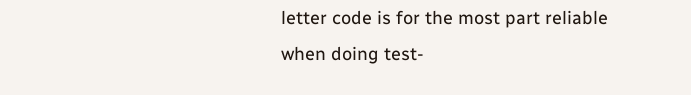letter code is for the most part reliable when doing test-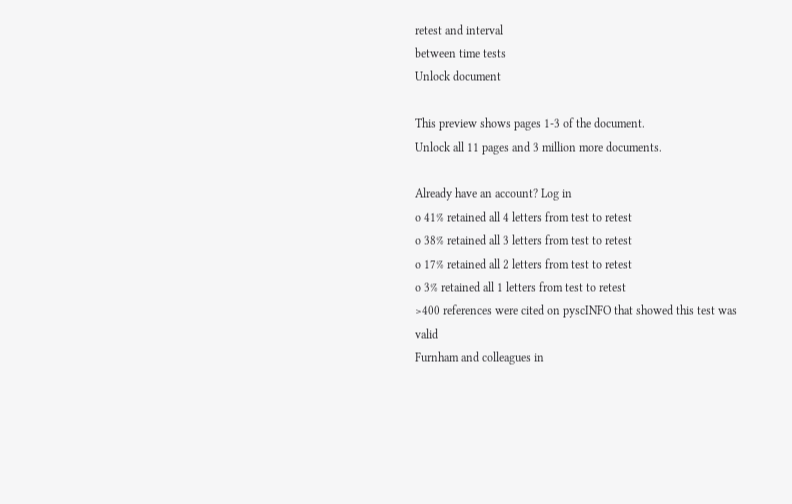retest and interval
between time tests
Unlock document

This preview shows pages 1-3 of the document.
Unlock all 11 pages and 3 million more documents.

Already have an account? Log in
o 41% retained all 4 letters from test to retest
o 38% retained all 3 letters from test to retest
o 17% retained all 2 letters from test to retest
o 3% retained all 1 letters from test to retest
>400 references were cited on pyscINFO that showed this test was valid
Furnham and colleagues in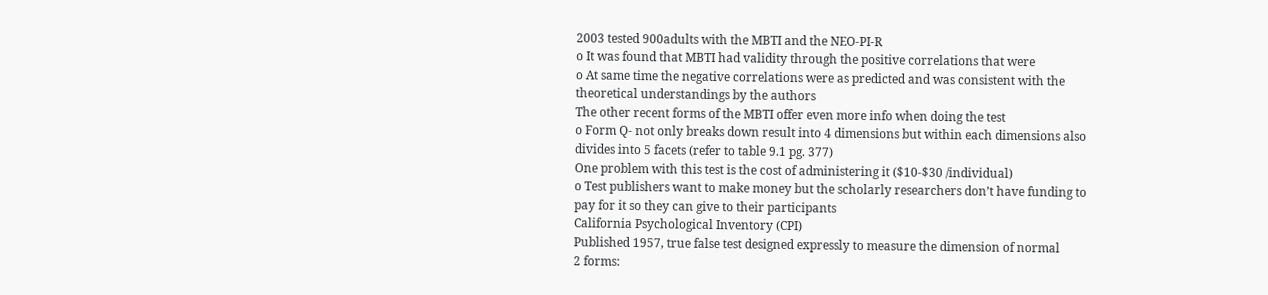2003 tested 900adults with the MBTI and the NEO-PI-R
o It was found that MBTI had validity through the positive correlations that were
o At same time the negative correlations were as predicted and was consistent with the
theoretical understandings by the authors
The other recent forms of the MBTI offer even more info when doing the test
o Form Q- not only breaks down result into 4 dimensions but within each dimensions also
divides into 5 facets (refer to table 9.1 pg. 377)
One problem with this test is the cost of administering it ($10-$30 /individual)
o Test publishers want to make money but the scholarly researchers don’t have funding to
pay for it so they can give to their participants
California Psychological Inventory (CPI)
Published 1957, true false test designed expressly to measure the dimension of normal
2 forms: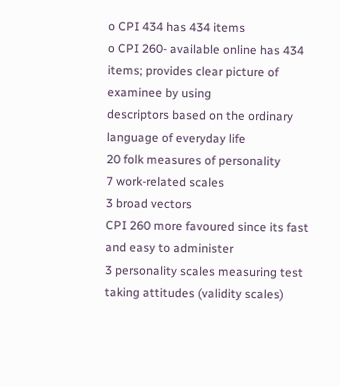o CPI 434 has 434 items
o CPI 260- available online has 434 items; provides clear picture of examinee by using
descriptors based on the ordinary language of everyday life
20 folk measures of personality
7 work-related scales
3 broad vectors
CPI 260 more favoured since its fast and easy to administer
3 personality scales measuring test taking attitudes (validity scales)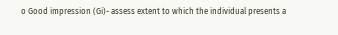o Good impression (Gi)- assess extent to which the individual presents a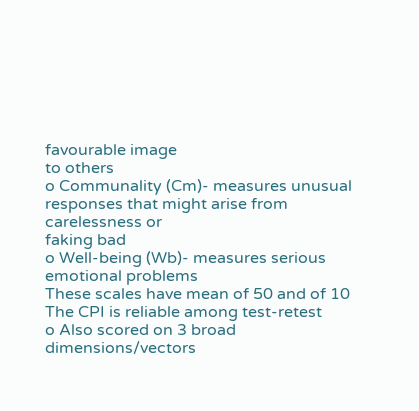favourable image
to others
o Communality (Cm)- measures unusual responses that might arise from carelessness or
faking bad
o Well-being (Wb)- measures serious emotional problems
These scales have mean of 50 and of 10
The CPI is reliable among test-retest
o Also scored on 3 broad dimensions/vectors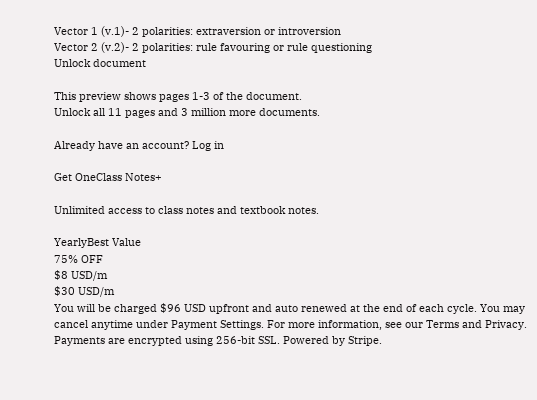Vector 1 (v.1)- 2 polarities: extraversion or introversion
Vector 2 (v.2)- 2 polarities: rule favouring or rule questioning
Unlock document

This preview shows pages 1-3 of the document.
Unlock all 11 pages and 3 million more documents.

Already have an account? Log in

Get OneClass Notes+

Unlimited access to class notes and textbook notes.

YearlyBest Value
75% OFF
$8 USD/m
$30 USD/m
You will be charged $96 USD upfront and auto renewed at the end of each cycle. You may cancel anytime under Payment Settings. For more information, see our Terms and Privacy.
Payments are encrypted using 256-bit SSL. Powered by Stripe.